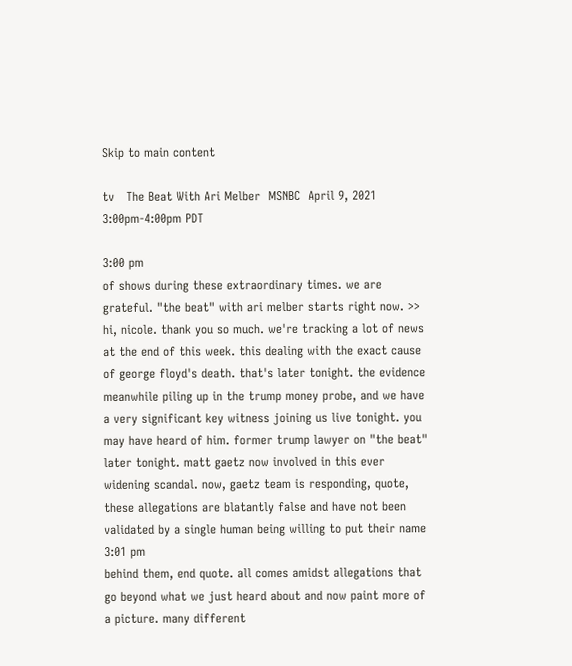Skip to main content

tv   The Beat With Ari Melber  MSNBC  April 9, 2021 3:00pm-4:00pm PDT

3:00 pm
of shows during these extraordinary times. we are grateful. "the beat" with ari melber starts right now. >> hi, nicole. thank you so much. we're tracking a lot of news at the end of this week. this dealing with the exact cause of george floyd's death. that's later tonight. the evidence meanwhile piling up in the trump money probe, and we have a very significant key witness joining us live tonight. you may have heard of him. former trump lawyer on "the beat" later tonight. matt gaetz now involved in this ever widening scandal. now, gaetz team is responding, quote, these allegations are blatantly false and have not been validated by a single human being willing to put their name
3:01 pm
behind them, end quote. all comes amidst allegations that go beyond what we just heard about and now paint more of a picture. many different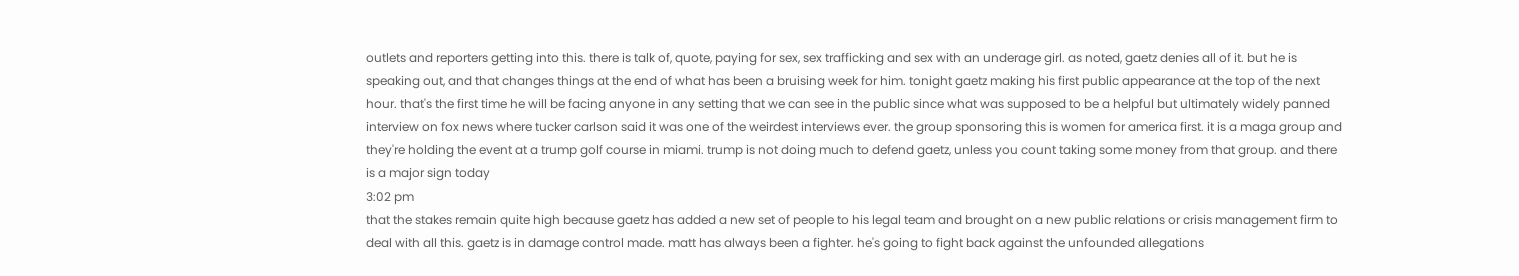outlets and reporters getting into this. there is talk of, quote, paying for sex, sex trafficking and sex with an underage girl. as noted, gaetz denies all of it. but he is speaking out, and that changes things at the end of what has been a bruising week for him. tonight gaetz making his first public appearance at the top of the next hour. that's the first time he will be facing anyone in any setting that we can see in the public since what was supposed to be a helpful but ultimately widely panned interview on fox news where tucker carlson said it was one of the weirdest interviews ever. the group sponsoring this is women for america first. it is a maga group and they're holding the event at a trump golf course in miami. trump is not doing much to defend gaetz, unless you count taking some money from that group. and there is a major sign today
3:02 pm
that the stakes remain quite high because gaetz has added a new set of people to his legal team and brought on a new public relations or crisis management firm to deal with all this. gaetz is in damage control made. matt has always been a fighter. he's going to fight back against the unfounded allegations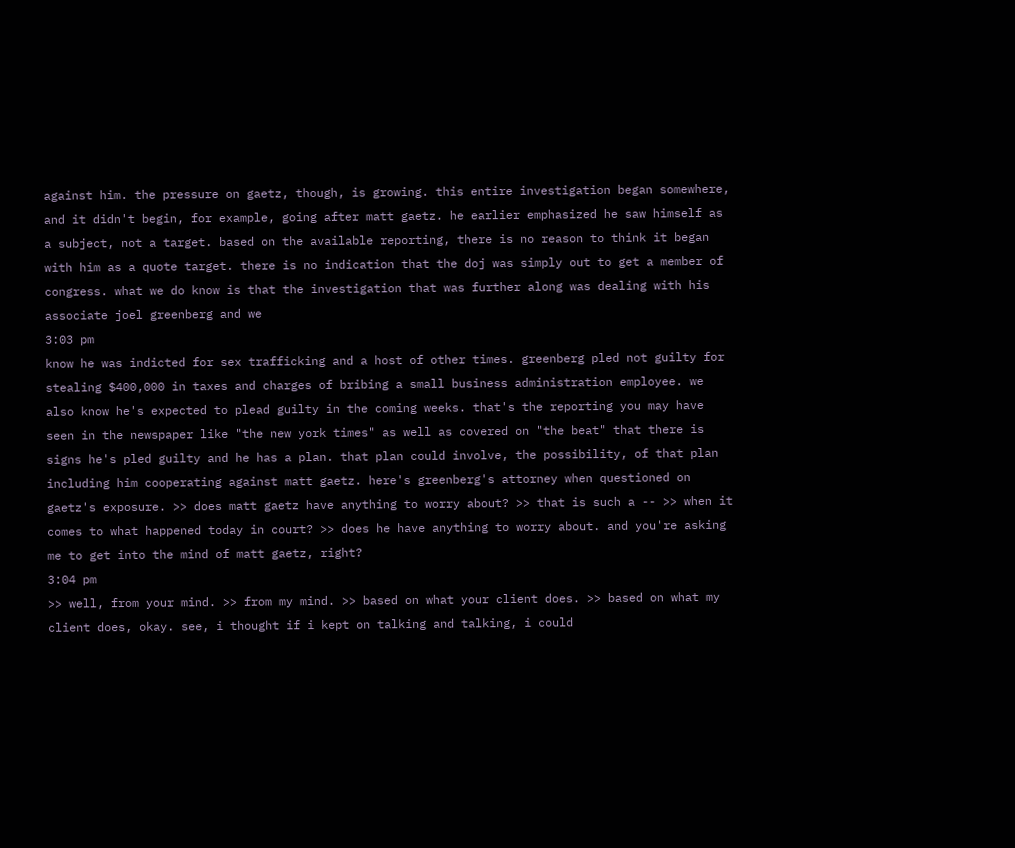against him. the pressure on gaetz, though, is growing. this entire investigation began somewhere, and it didn't begin, for example, going after matt gaetz. he earlier emphasized he saw himself as a subject, not a target. based on the available reporting, there is no reason to think it began with him as a quote target. there is no indication that the doj was simply out to get a member of congress. what we do know is that the investigation that was further along was dealing with his associate joel greenberg and we
3:03 pm
know he was indicted for sex trafficking and a host of other times. greenberg pled not guilty for stealing $400,000 in taxes and charges of bribing a small business administration employee. we also know he's expected to plead guilty in the coming weeks. that's the reporting you may have seen in the newspaper like "the new york times" as well as covered on "the beat" that there is signs he's pled guilty and he has a plan. that plan could involve, the possibility, of that plan including him cooperating against matt gaetz. here's greenberg's attorney when questioned on gaetz's exposure. >> does matt gaetz have anything to worry about? >> that is such a -- >> when it comes to what happened today in court? >> does he have anything to worry about. and you're asking me to get into the mind of matt gaetz, right?
3:04 pm
>> well, from your mind. >> from my mind. >> based on what your client does. >> based on what my client does, okay. see, i thought if i kept on talking and talking, i could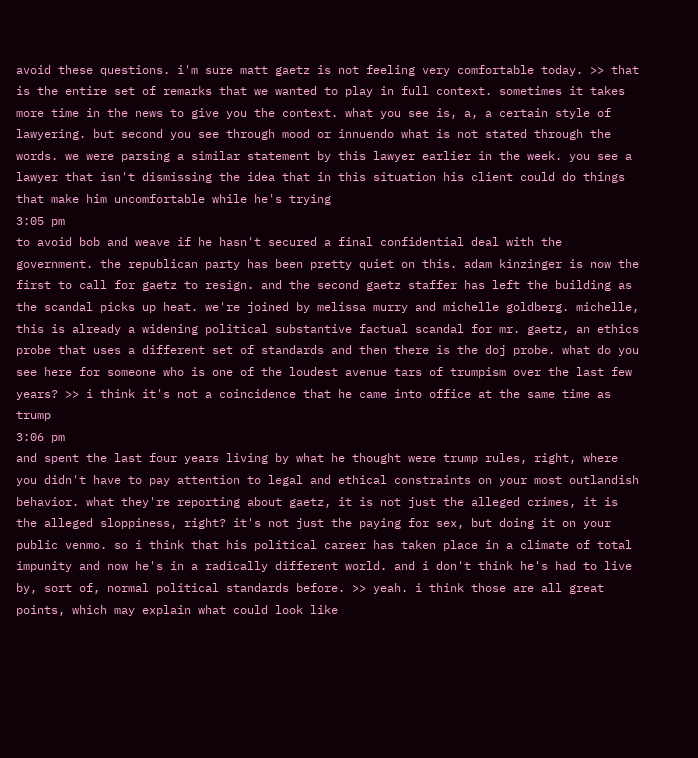avoid these questions. i'm sure matt gaetz is not feeling very comfortable today. >> that is the entire set of remarks that we wanted to play in full context. sometimes it takes more time in the news to give you the context. what you see is, a, a certain style of lawyering. but second you see through mood or innuendo what is not stated through the words. we were parsing a similar statement by this lawyer earlier in the week. you see a lawyer that isn't dismissing the idea that in this situation his client could do things that make him uncomfortable while he's trying
3:05 pm
to avoid bob and weave if he hasn't secured a final confidential deal with the government. the republican party has been pretty quiet on this. adam kinzinger is now the first to call for gaetz to resign. and the second gaetz staffer has left the building as the scandal picks up heat. we're joined by melissa murry and michelle goldberg. michelle, this is already a widening political substantive factual scandal for mr. gaetz, an ethics probe that uses a different set of standards and then there is the doj probe. what do you see here for someone who is one of the loudest avenue tars of trumpism over the last few years? >> i think it's not a coincidence that he came into office at the same time as trump
3:06 pm
and spent the last four years living by what he thought were trump rules, right, where you didn't have to pay attention to legal and ethical constraints on your most outlandish behavior. what they're reporting about gaetz, it is not just the alleged crimes, it is the alleged sloppiness, right? it's not just the paying for sex, but doing it on your public venmo. so i think that his political career has taken place in a climate of total impunity and now he's in a radically different world. and i don't think he's had to live by, sort of, normal political standards before. >> yeah. i think those are all great points, which may explain what could look like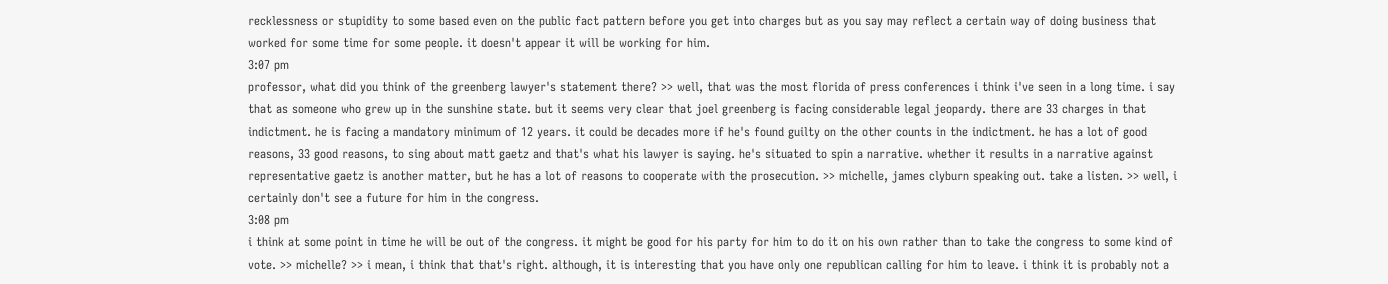recklessness or stupidity to some based even on the public fact pattern before you get into charges but as you say may reflect a certain way of doing business that worked for some time for some people. it doesn't appear it will be working for him.
3:07 pm
professor, what did you think of the greenberg lawyer's statement there? >> well, that was the most florida of press conferences i think i've seen in a long time. i say that as someone who grew up in the sunshine state. but it seems very clear that joel greenberg is facing considerable legal jeopardy. there are 33 charges in that indictment. he is facing a mandatory minimum of 12 years. it could be decades more if he's found guilty on the other counts in the indictment. he has a lot of good reasons, 33 good reasons, to sing about matt gaetz and that's what his lawyer is saying. he's situated to spin a narrative. whether it results in a narrative against representative gaetz is another matter, but he has a lot of reasons to cooperate with the prosecution. >> michelle, james clyburn speaking out. take a listen. >> well, i certainly don't see a future for him in the congress.
3:08 pm
i think at some point in time he will be out of the congress. it might be good for his party for him to do it on his own rather than to take the congress to some kind of vote. >> michelle? >> i mean, i think that that's right. although, it is interesting that you have only one republican calling for him to leave. i think it is probably not a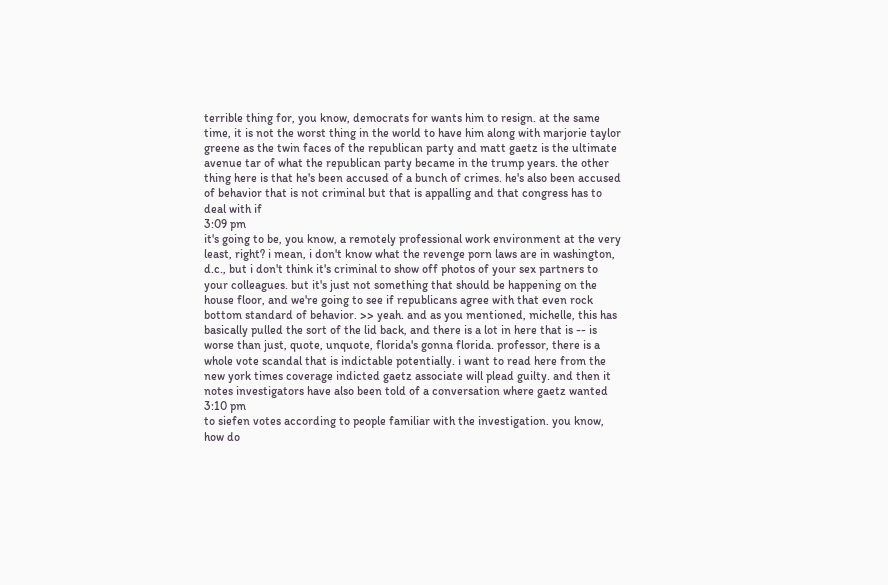terrible thing for, you know, democrats for wants him to resign. at the same time, it is not the worst thing in the world to have him along with marjorie taylor greene as the twin faces of the republican party and matt gaetz is the ultimate avenue tar of what the republican party became in the trump years. the other thing here is that he's been accused of a bunch of crimes. he's also been accused of behavior that is not criminal but that is appalling and that congress has to deal with if
3:09 pm
it's going to be, you know, a remotely professional work environment at the very least, right? i mean, i don't know what the revenge porn laws are in washington, d.c., but i don't think it's criminal to show off photos of your sex partners to your colleagues. but it's just not something that should be happening on the house floor, and we're going to see if republicans agree with that even rock bottom standard of behavior. >> yeah. and as you mentioned, michelle, this has basically pulled the sort of the lid back, and there is a lot in here that is -- is worse than just, quote, unquote, florida's gonna florida. professor, there is a whole vote scandal that is indictable potentially. i want to read here from the new york times coverage indicted gaetz associate will plead guilty. and then it notes investigators have also been told of a conversation where gaetz wanted
3:10 pm
to siefen votes according to people familiar with the investigation. you know, how do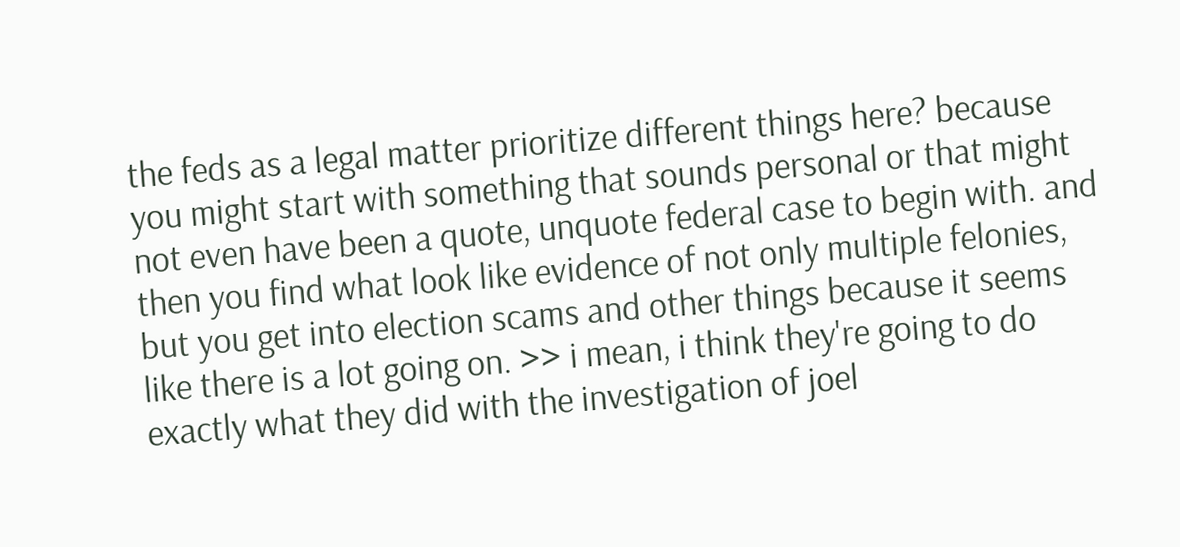the feds as a legal matter prioritize different things here? because you might start with something that sounds personal or that might not even have been a quote, unquote federal case to begin with. and then you find what look like evidence of not only multiple felonies, but you get into election scams and other things because it seems like there is a lot going on. >> i mean, i think they're going to do exactly what they did with the investigation of joel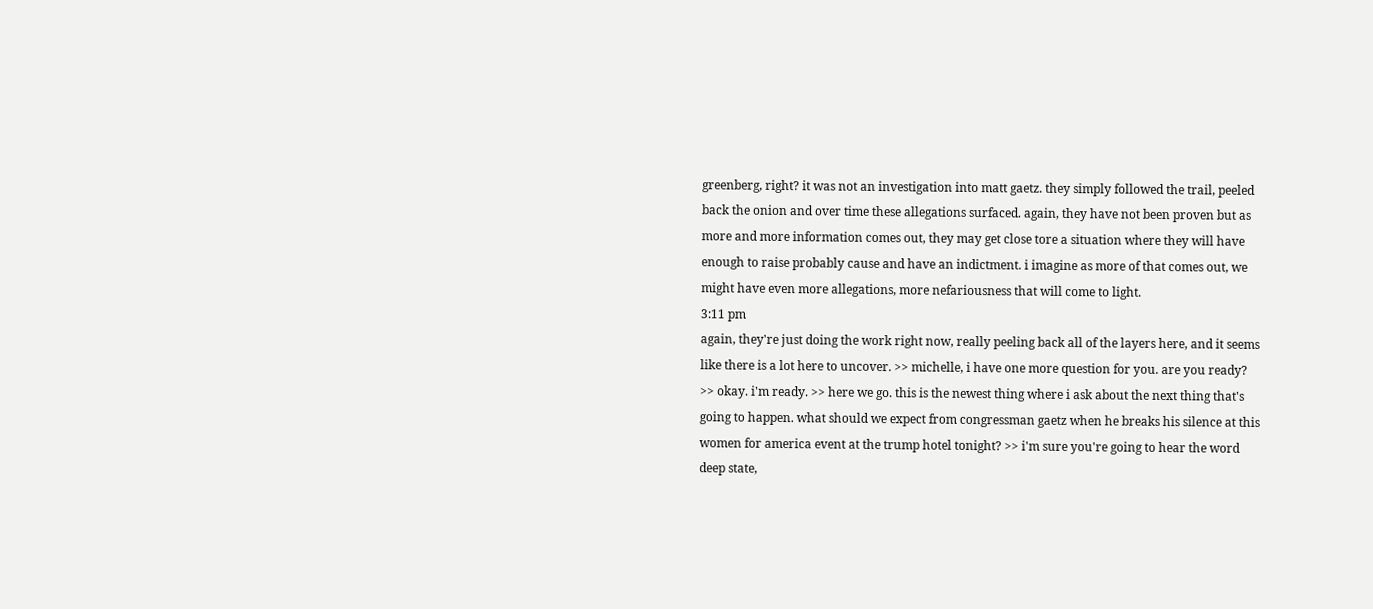greenberg, right? it was not an investigation into matt gaetz. they simply followed the trail, peeled back the onion and over time these allegations surfaced. again, they have not been proven but as more and more information comes out, they may get close tore a situation where they will have enough to raise probably cause and have an indictment. i imagine as more of that comes out, we might have even more allegations, more nefariousness that will come to light.
3:11 pm
again, they're just doing the work right now, really peeling back all of the layers here, and it seems like there is a lot here to uncover. >> michelle, i have one more question for you. are you ready? >> okay. i'm ready. >> here we go. this is the newest thing where i ask about the next thing that's going to happen. what should we expect from congressman gaetz when he breaks his silence at this women for america event at the trump hotel tonight? >> i'm sure you're going to hear the word deep state,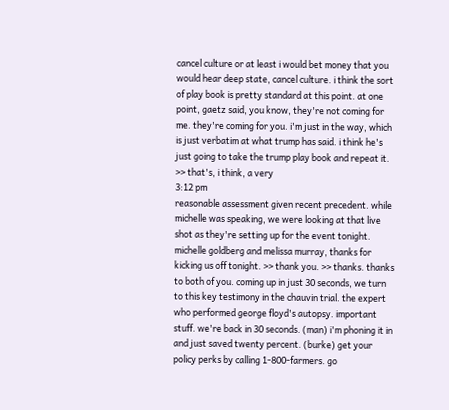cancel culture or at least i would bet money that you would hear deep state, cancel culture. i think the sort of play book is pretty standard at this point. at one point, gaetz said, you know, they're not coming for me. they're coming for you. i'm just in the way, which is just verbatim at what trump has said. i think he's just going to take the trump play book and repeat it. >> that's, i think, a very
3:12 pm
reasonable assessment given recent precedent. while michelle was speaking, we were looking at that live shot as they're setting up for the event tonight. michelle goldberg and melissa murray, thanks for kicking us off tonight. >> thank you. >> thanks. thanks to both of you. coming up in just 30 seconds, we turn to this key testimony in the chauvin trial. the expert who performed george floyd's autopsy. important stuff. we're back in 30 seconds. (man) i'm phoning it in and just saved twenty percent. (burke) get your policy perks by calling 1-800-farmers. go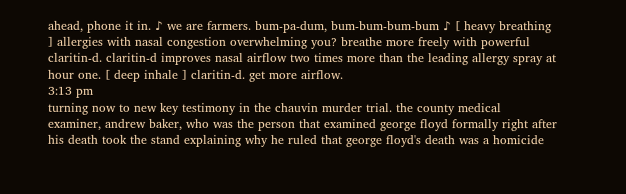ahead, phone it in. ♪ we are farmers. bum-pa-dum, bum-bum-bum-bum ♪ [ heavy breathing ] allergies with nasal congestion overwhelming you? breathe more freely with powerful claritin-d. claritin-d improves nasal airflow two times more than the leading allergy spray at hour one. [ deep inhale ] claritin-d. get more airflow.
3:13 pm
turning now to new key testimony in the chauvin murder trial. the county medical examiner, andrew baker, who was the person that examined george floyd formally right after his death took the stand explaining why he ruled that george floyd's death was a homicide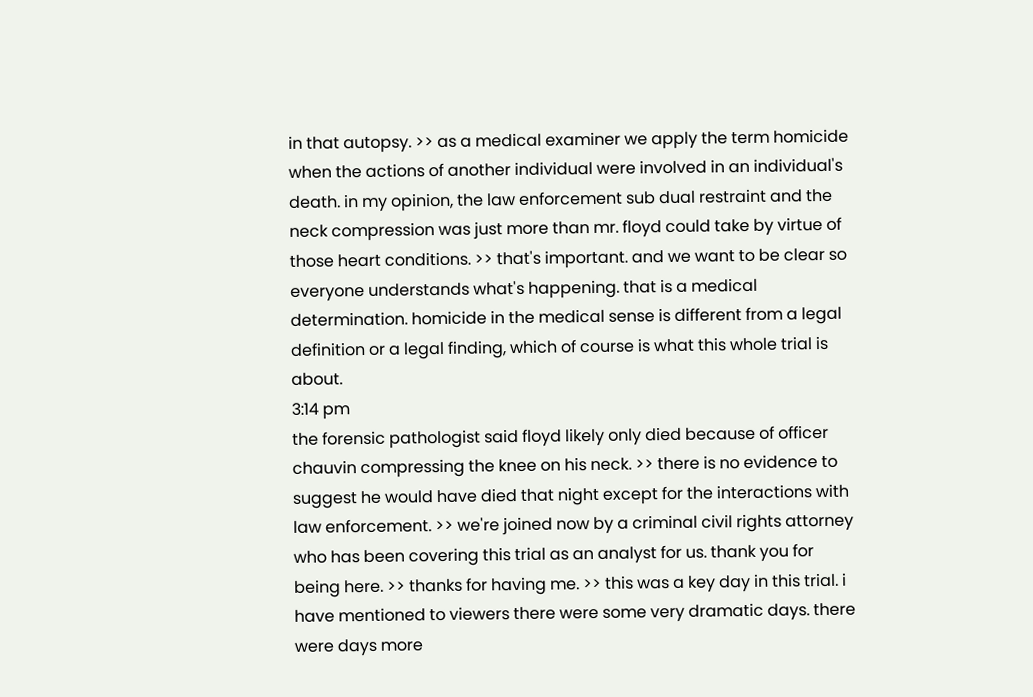in that autopsy. >> as a medical examiner we apply the term homicide when the actions of another individual were involved in an individual's death. in my opinion, the law enforcement sub dual restraint and the neck compression was just more than mr. floyd could take by virtue of those heart conditions. >> that's important. and we want to be clear so everyone understands what's happening. that is a medical determination. homicide in the medical sense is different from a legal definition or a legal finding, which of course is what this whole trial is about.
3:14 pm
the forensic pathologist said floyd likely only died because of officer chauvin compressing the knee on his neck. >> there is no evidence to suggest he would have died that night except for the interactions with law enforcement. >> we're joined now by a criminal civil rights attorney who has been covering this trial as an analyst for us. thank you for being here. >> thanks for having me. >> this was a key day in this trial. i have mentioned to viewers there were some very dramatic days. there were days more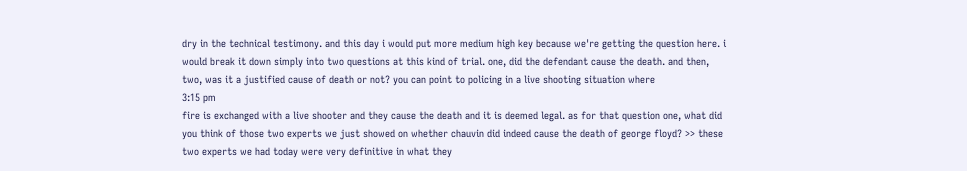dry in the technical testimony. and this day i would put more medium high key because we're getting the question here. i would break it down simply into two questions at this kind of trial. one, did the defendant cause the death. and then, two, was it a justified cause of death or not? you can point to policing in a live shooting situation where
3:15 pm
fire is exchanged with a live shooter and they cause the death and it is deemed legal. as for that question one, what did you think of those two experts we just showed on whether chauvin did indeed cause the death of george floyd? >> these two experts we had today were very definitive in what they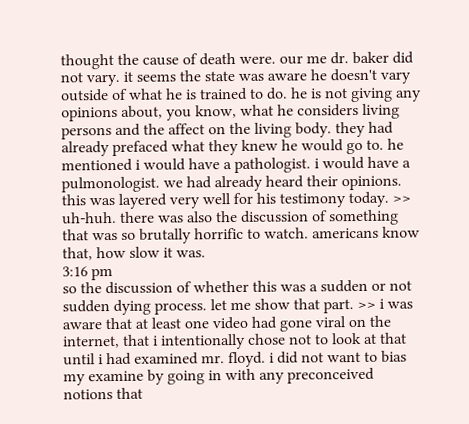thought the cause of death were. our me dr. baker did not vary. it seems the state was aware he doesn't vary outside of what he is trained to do. he is not giving any opinions about, you know, what he considers living persons and the affect on the living body. they had already prefaced what they knew he would go to. he mentioned i would have a pathologist. i would have a pulmonologist. we had already heard their opinions. this was layered very well for his testimony today. >> uh-huh. there was also the discussion of something that was so brutally horrific to watch. americans know that, how slow it was.
3:16 pm
so the discussion of whether this was a sudden or not sudden dying process. let me show that part. >> i was aware that at least one video had gone viral on the internet, that i intentionally chose not to look at that until i had examined mr. floyd. i did not want to bias my examine by going in with any preconceived notions that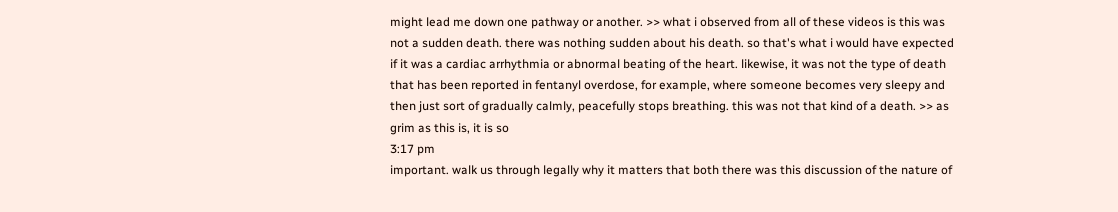might lead me down one pathway or another. >> what i observed from all of these videos is this was not a sudden death. there was nothing sudden about his death. so that's what i would have expected if it was a cardiac arrhythmia or abnormal beating of the heart. likewise, it was not the type of death that has been reported in fentanyl overdose, for example, where someone becomes very sleepy and then just sort of gradually calmly, peacefully stops breathing. this was not that kind of a death. >> as grim as this is, it is so
3:17 pm
important. walk us through legally why it matters that both there was this discussion of the nature of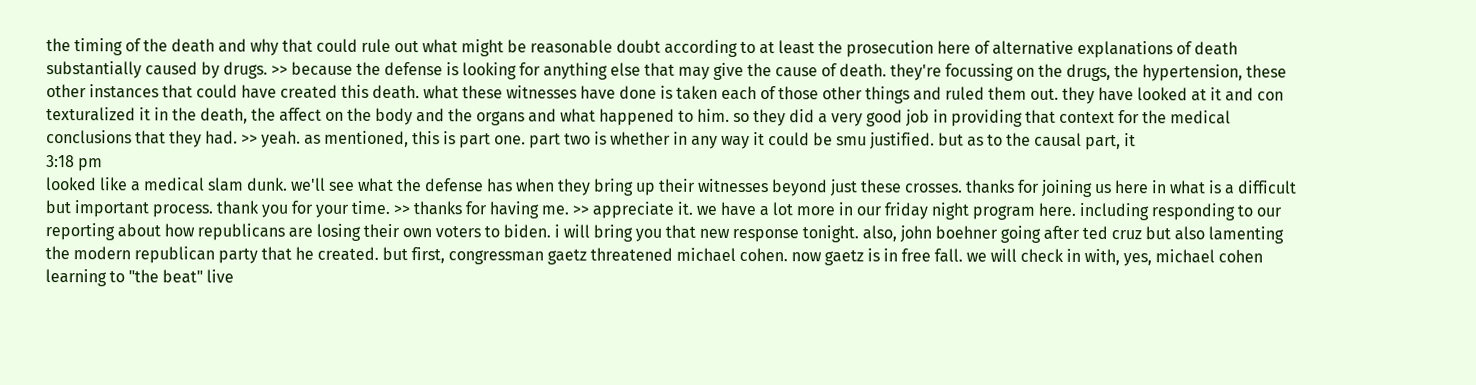the timing of the death and why that could rule out what might be reasonable doubt according to at least the prosecution here of alternative explanations of death substantially caused by drugs. >> because the defense is looking for anything else that may give the cause of death. they're focussing on the drugs, the hypertension, these other instances that could have created this death. what these witnesses have done is taken each of those other things and ruled them out. they have looked at it and con texturalized it in the death, the affect on the body and the organs and what happened to him. so they did a very good job in providing that context for the medical conclusions that they had. >> yeah. as mentioned, this is part one. part two is whether in any way it could be smu justified. but as to the causal part, it
3:18 pm
looked like a medical slam dunk. we'll see what the defense has when they bring up their witnesses beyond just these crosses. thanks for joining us here in what is a difficult but important process. thank you for your time. >> thanks for having me. >> appreciate it. we have a lot more in our friday night program here. including responding to our reporting about how republicans are losing their own voters to biden. i will bring you that new response tonight. also, john boehner going after ted cruz but also lamenting the modern republican party that he created. but first, congressman gaetz threatened michael cohen. now gaetz is in free fall. we will check in with, yes, michael cohen learning to "the beat" live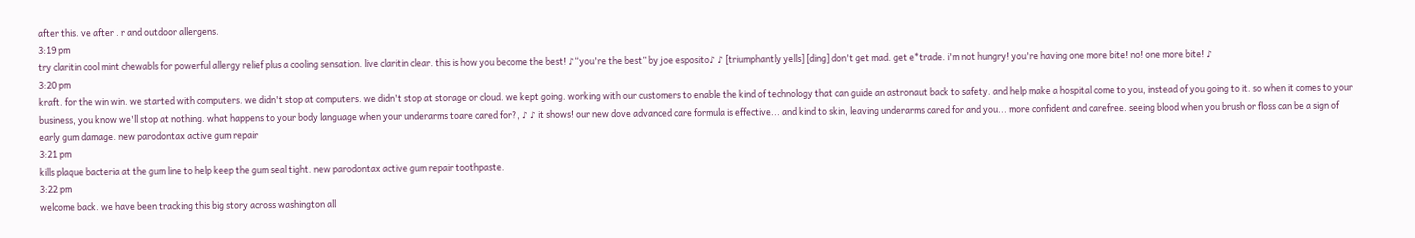after this. ve after . r and outdoor allergens.
3:19 pm
try claritin cool mint chewabls for powerful allergy relief plus a cooling sensation. live claritin clear. this is how you become the best! ♪“you're the best” by joe esposito♪ ♪ [triumphantly yells] [ding] don't get mad. get e*trade. i'm not hungry! you're having one more bite! no! one more bite! ♪
3:20 pm
kraft. for the win win. we started with computers. we didn't stop at computers. we didn't stop at storage or cloud. we kept going. working with our customers to enable the kind of technology that can guide an astronaut back to safety. and help make a hospital come to you, instead of you going to it. so when it comes to your business, you know we'll stop at nothing. what happens to your body language when your underarms toare cared for?, ♪ ♪ it shows! our new dove advanced care formula is effective... and kind to skin, leaving underarms cared for and you... more confident and carefree. seeing blood when you brush or floss can be a sign of early gum damage. new parodontax active gum repair
3:21 pm
kills plaque bacteria at the gum line to help keep the gum seal tight. new parodontax active gum repair toothpaste.
3:22 pm
welcome back. we have been tracking this big story across washington all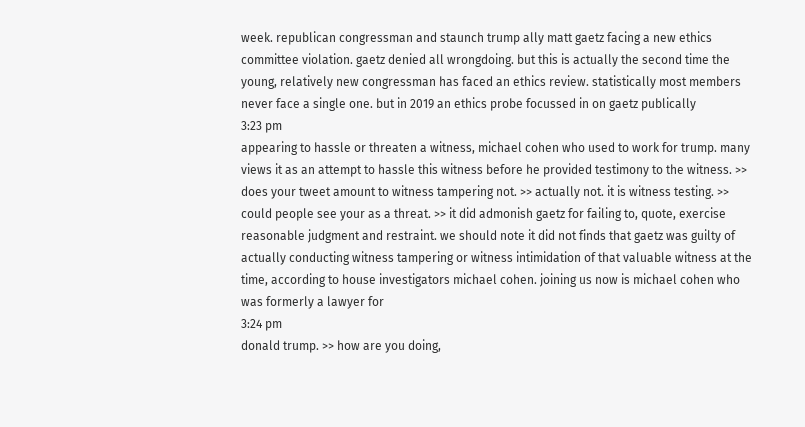week. republican congressman and staunch trump ally matt gaetz facing a new ethics committee violation. gaetz denied all wrongdoing. but this is actually the second time the young, relatively new congressman has faced an ethics review. statistically most members never face a single one. but in 2019 an ethics probe focussed in on gaetz publically
3:23 pm
appearing to hassle or threaten a witness, michael cohen who used to work for trump. many views it as an attempt to hassle this witness before he provided testimony to the witness. >> does your tweet amount to witness tampering not. >> actually not. it is witness testing. >> could people see your as a threat. >> it did admonish gaetz for failing to, quote, exercise reasonable judgment and restraint. we should note it did not finds that gaetz was guilty of actually conducting witness tampering or witness intimidation of that valuable witness at the time, according to house investigators michael cohen. joining us now is michael cohen who was formerly a lawyer for
3:24 pm
donald trump. >> how are you doing,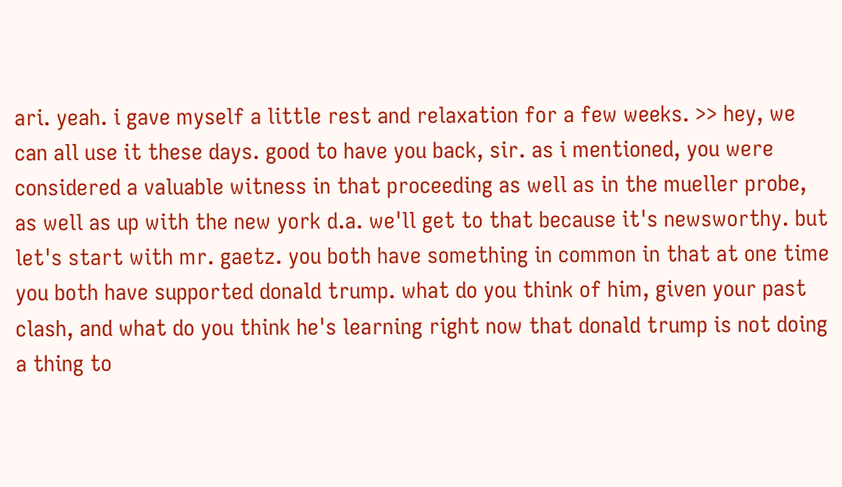ari. yeah. i gave myself a little rest and relaxation for a few weeks. >> hey, we can all use it these days. good to have you back, sir. as i mentioned, you were considered a valuable witness in that proceeding as well as in the mueller probe, as well as up with the new york d.a. we'll get to that because it's newsworthy. but let's start with mr. gaetz. you both have something in common in that at one time you both have supported donald trump. what do you think of him, given your past clash, and what do you think he's learning right now that donald trump is not doing a thing to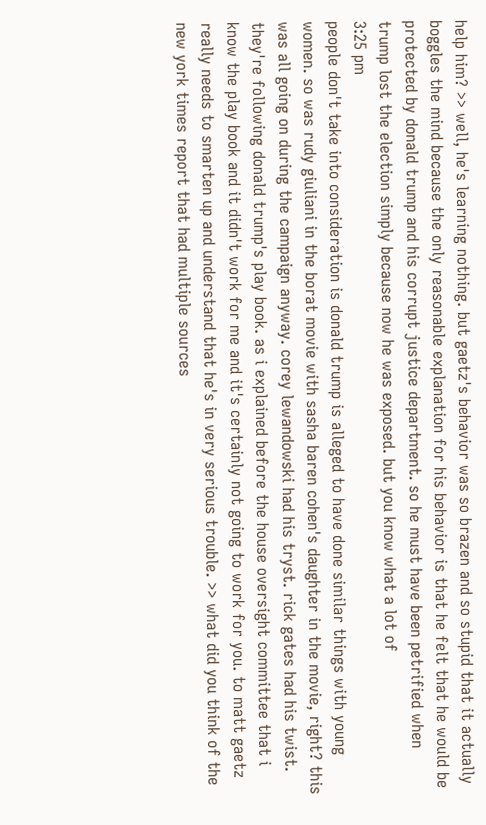help him? >> well, he's learning nothing. but gaetz's behavior was so brazen and so stupid that it actually boggles the mind because the only reasonable explanation for his behavior is that he felt that he would be protected by donald trump and his corrupt justice department. so he must have been petrified when trump lost the election simply because now he was exposed. but you know what a lot of
3:25 pm
people don't take into consideration is donald trump is alleged to have done similar things with young women. so was rudy giuliani in the borat movie with sasha baren cohen's daughter in the movie, right? this was all going on during the campaign anyway. corey lewandowski had his tryst. rick gates had his twist. they're following donald trump's play book. as i explained before the house oversight committee that i know the play book and it didn't work for me and it's certainly not going to work for you. to matt gaetz really needs to smarten up and understand that he's in very serious trouble. >> what did you think of the new york times report that had multiple sources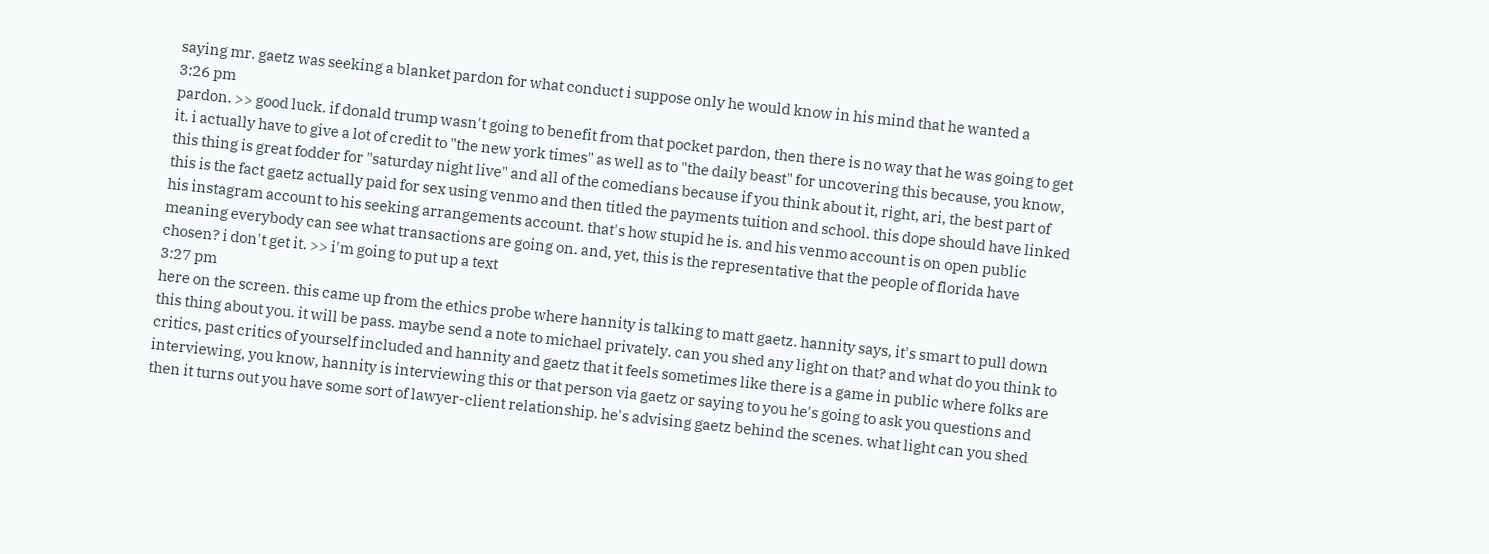saying mr. gaetz was seeking a blanket pardon for what conduct i suppose only he would know in his mind that he wanted a
3:26 pm
pardon. >> good luck. if donald trump wasn't going to benefit from that pocket pardon, then there is no way that he was going to get it. i actually have to give a lot of credit to "the new york times" as well as to "the daily beast" for uncovering this because, you know, this thing is great fodder for "saturday night live" and all of the comedians because if you think about it, right, ari, the best part of this is the fact gaetz actually paid for sex using venmo and then titled the payments tuition and school. this dope should have linked his instagram account to his seeking arrangements account. that's how stupid he is. and his venmo account is on open public meaning everybody can see what transactions are going on. and, yet, this is the representative that the people of florida have chosen? i don't get it. >> i'm going to put up a text
3:27 pm
here on the screen. this came up from the ethics probe where hannity is talking to matt gaetz. hannity says, it's smart to pull down this thing about you. it will be pass. maybe send a note to michael privately. can you shed any light on that? and what do you think to critics, past critics of yourself included and hannity and gaetz that it feels sometimes like there is a game in public where folks are interviewing, you know, hannity is interviewing this or that person via gaetz or saying to you he's going to ask you questions and then it turns out you have some sort of lawyer-client relationship. he's advising gaetz behind the scenes. what light can you shed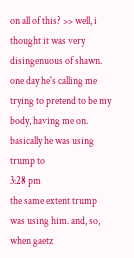on all of this? >> well, i thought it was very disingenuous of shawn. one day he's calling me trying to pretend to be my body, having me on. basically he was using trump to
3:28 pm
the same extent trump was using him. and, so, when gaetz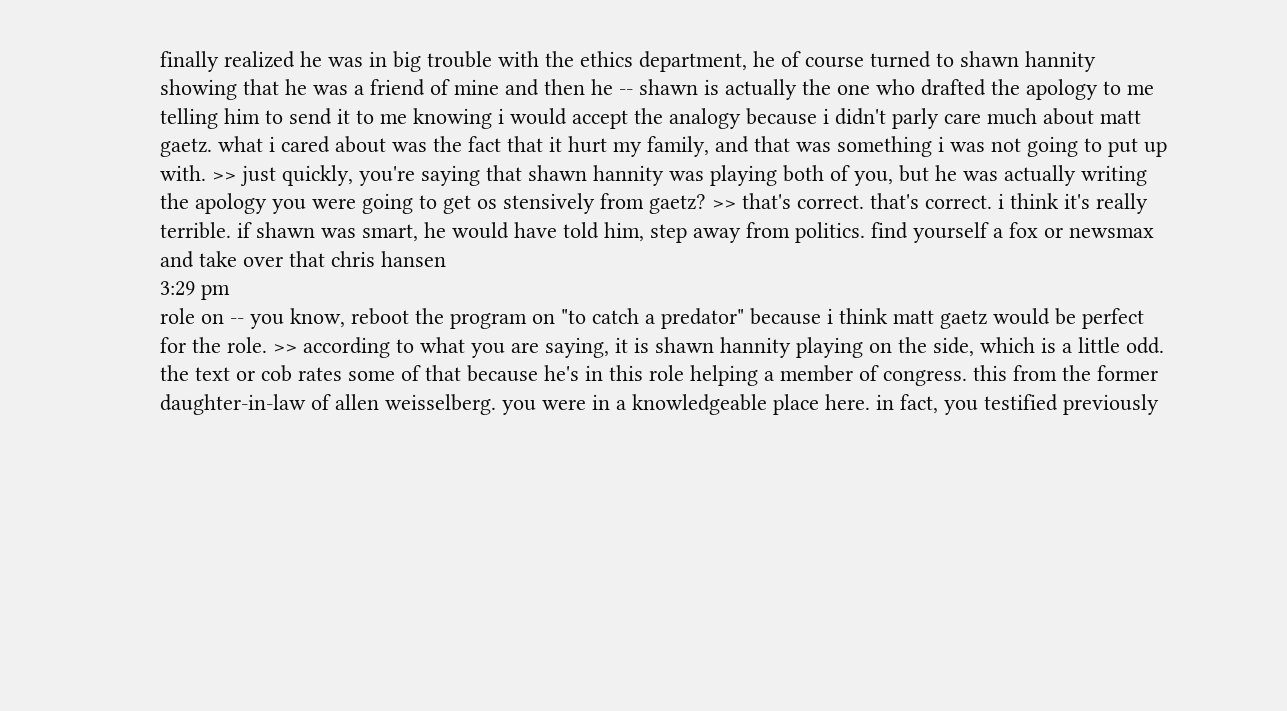finally realized he was in big trouble with the ethics department, he of course turned to shawn hannity showing that he was a friend of mine and then he -- shawn is actually the one who drafted the apology to me telling him to send it to me knowing i would accept the analogy because i didn't parly care much about matt gaetz. what i cared about was the fact that it hurt my family, and that was something i was not going to put up with. >> just quickly, you're saying that shawn hannity was playing both of you, but he was actually writing the apology you were going to get os stensively from gaetz? >> that's correct. that's correct. i think it's really terrible. if shawn was smart, he would have told him, step away from politics. find yourself a fox or newsmax and take over that chris hansen
3:29 pm
role on -- you know, reboot the program on "to catch a predator" because i think matt gaetz would be perfect for the role. >> according to what you are saying, it is shawn hannity playing on the side, which is a little odd. the text or cob rates some of that because he's in this role helping a member of congress. this from the former daughter-in-law of allen weisselberg. you were in a knowledgeable place here. in fact, you testified previously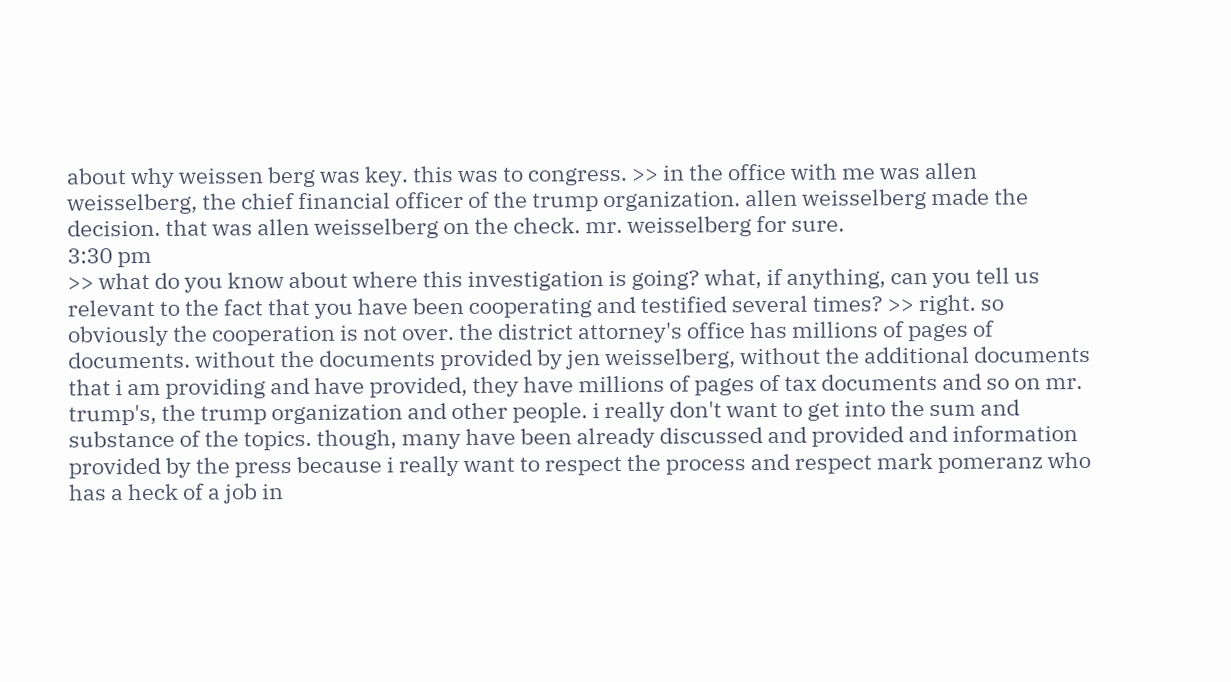about why weissen berg was key. this was to congress. >> in the office with me was allen weisselberg, the chief financial officer of the trump organization. allen weisselberg made the decision. that was allen weisselberg on the check. mr. weisselberg for sure.
3:30 pm
>> what do you know about where this investigation is going? what, if anything, can you tell us relevant to the fact that you have been cooperating and testified several times? >> right. so obviously the cooperation is not over. the district attorney's office has millions of pages of documents. without the documents provided by jen weisselberg, without the additional documents that i am providing and have provided, they have millions of pages of tax documents and so on mr. trump's, the trump organization and other people. i really don't want to get into the sum and substance of the topics. though, many have been already discussed and provided and information provided by the press because i really want to respect the process and respect mark pomeranz who has a heck of a job in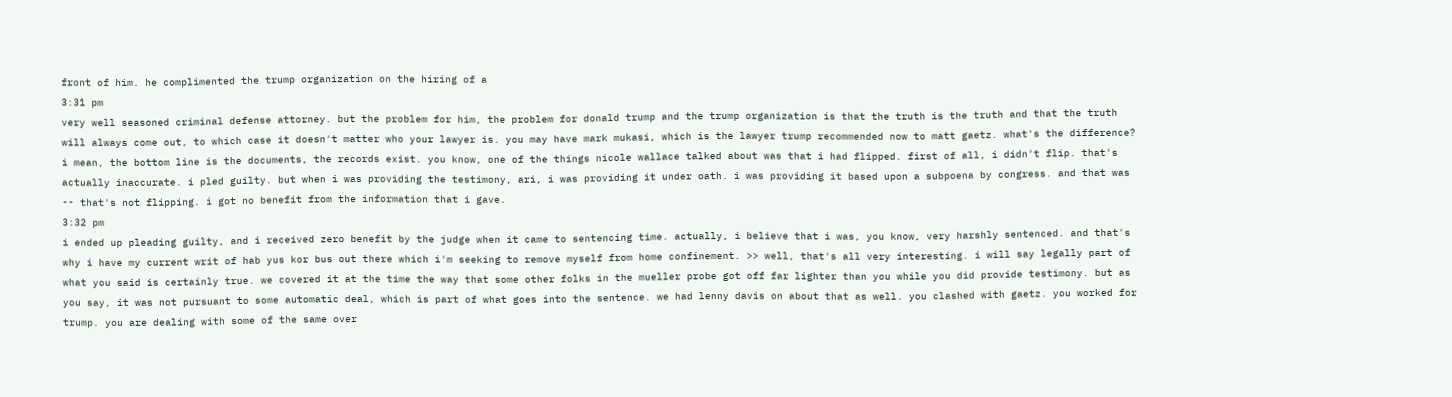front of him. he complimented the trump organization on the hiring of a
3:31 pm
very well seasoned criminal defense attorney. but the problem for him, the problem for donald trump and the trump organization is that the truth is the truth and that the truth will always come out, to which case it doesn't matter who your lawyer is. you may have mark mukasi, which is the lawyer trump recommended now to matt gaetz. what's the difference? i mean, the bottom line is the documents, the records exist. you know, one of the things nicole wallace talked about was that i had flipped. first of all, i didn't flip. that's actually inaccurate. i pled guilty. but when i was providing the testimony, ari, i was providing it under oath. i was providing it based upon a subpoena by congress. and that was -- that's not flipping. i got no benefit from the information that i gave.
3:32 pm
i ended up pleading guilty, and i received zero benefit by the judge when it came to sentencing time. actually, i believe that i was, you know, very harshly sentenced. and that's why i have my current writ of hab yus kor bus out there which i'm seeking to remove myself from home confinement. >> well, that's all very interesting. i will say legally part of what you said is certainly true. we covered it at the time the way that some other folks in the mueller probe got off far lighter than you while you did provide testimony. but as you say, it was not pursuant to some automatic deal, which is part of what goes into the sentence. we had lenny davis on about that as well. you clashed with gaetz. you worked for trump. you are dealing with some of the same over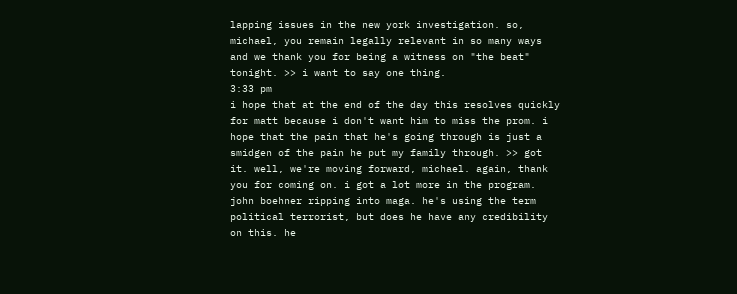lapping issues in the new york investigation. so, michael, you remain legally relevant in so many ways and we thank you for being a witness on "the beat" tonight. >> i want to say one thing.
3:33 pm
i hope that at the end of the day this resolves quickly for matt because i don't want him to miss the prom. i hope that the pain that he's going through is just a smidgen of the pain he put my family through. >> got it. well, we're moving forward, michael. again, thank you for coming on. i got a lot more in the program. john boehner ripping into maga. he's using the term political terrorist, but does he have any credibility on this. he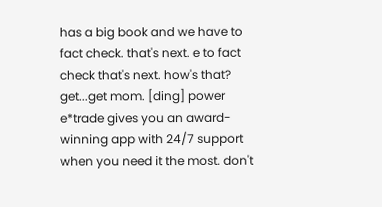has a big book and we have to fact check. that's next. e to fact check that's next. how's that? get...get mom. [ding] power e*trade gives you an award-winning app with 24/7 support when you need it the most. don't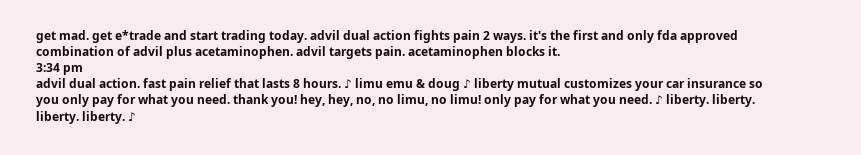get mad. get e*trade and start trading today. advil dual action fights pain 2 ways. it's the first and only fda approved combination of advil plus acetaminophen. advil targets pain. acetaminophen blocks it.
3:34 pm
advil dual action. fast pain relief that lasts 8 hours. ♪ limu emu & doug ♪ liberty mutual customizes your car insurance so you only pay for what you need. thank you! hey, hey, no, no limu, no limu! only pay for what you need. ♪ liberty. liberty. liberty. liberty. ♪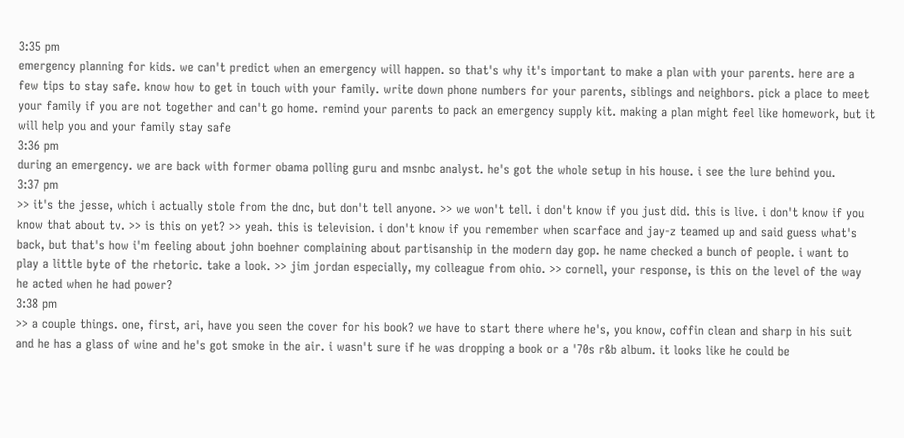3:35 pm
emergency planning for kids. we can't predict when an emergency will happen. so that's why it's important to make a plan with your parents. here are a few tips to stay safe. know how to get in touch with your family. write down phone numbers for your parents, siblings and neighbors. pick a place to meet your family if you are not together and can't go home. remind your parents to pack an emergency supply kit. making a plan might feel like homework, but it will help you and your family stay safe
3:36 pm
during an emergency. we are back with former obama polling guru and msnbc analyst. he's got the whole setup in his house. i see the lure behind you.
3:37 pm
>> it's the jesse, which i actually stole from the dnc, but don't tell anyone. >> we won't tell. i don't know if you just did. this is live. i don't know if you know that about tv. >> is this on yet? >> yeah. this is television. i don't know if you remember when scarface and jay-z teamed up and said guess what's back, but that's how i'm feeling about john boehner complaining about partisanship in the modern day gop. he name checked a bunch of people. i want to play a little byte of the rhetoric. take a look. >> jim jordan especially, my colleague from ohio. >> cornell, your response, is this on the level of the way he acted when he had power?
3:38 pm
>> a couple things. one, first, ari, have you seen the cover for his book? we have to start there where he's, you know, coffin clean and sharp in his suit and he has a glass of wine and he's got smoke in the air. i wasn't sure if he was dropping a book or a '70s r&b album. it looks like he could be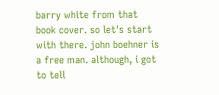barry white from that book cover. so let's start with there. john boehner is a free man. although, i got to tell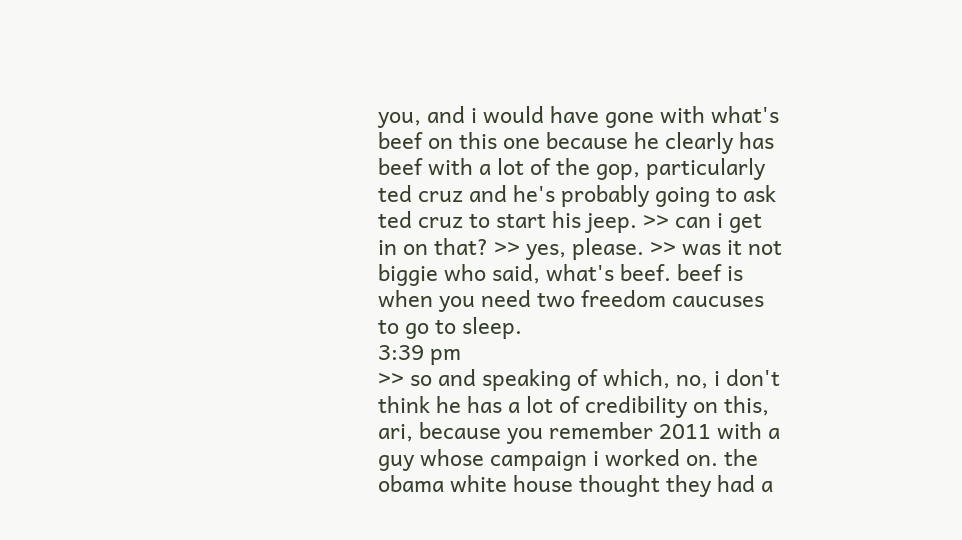you, and i would have gone with what's beef on this one because he clearly has beef with a lot of the gop, particularly ted cruz and he's probably going to ask ted cruz to start his jeep. >> can i get in on that? >> yes, please. >> was it not biggie who said, what's beef. beef is when you need two freedom caucuses to go to sleep.
3:39 pm
>> so and speaking of which, no, i don't think he has a lot of credibility on this, ari, because you remember 2011 with a guy whose campaign i worked on. the obama white house thought they had a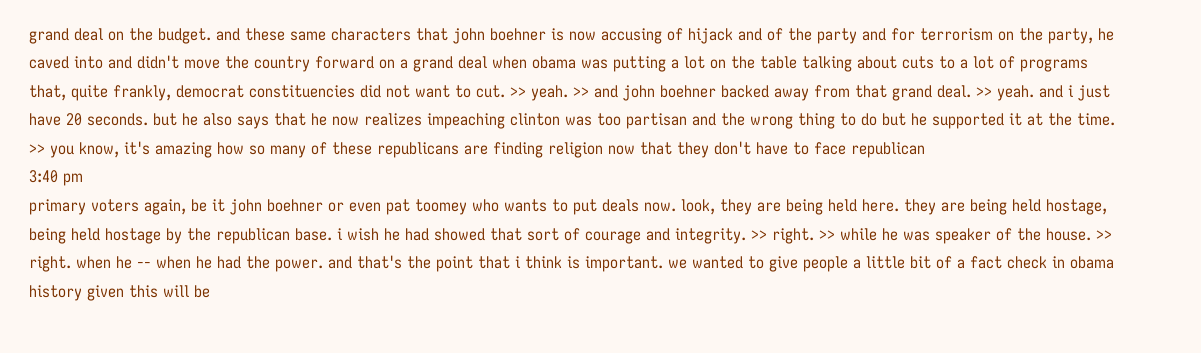grand deal on the budget. and these same characters that john boehner is now accusing of hijack and of the party and for terrorism on the party, he caved into and didn't move the country forward on a grand deal when obama was putting a lot on the table talking about cuts to a lot of programs that, quite frankly, democrat constituencies did not want to cut. >> yeah. >> and john boehner backed away from that grand deal. >> yeah. and i just have 20 seconds. but he also says that he now realizes impeaching clinton was too partisan and the wrong thing to do but he supported it at the time. >> you know, it's amazing how so many of these republicans are finding religion now that they don't have to face republican
3:40 pm
primary voters again, be it john boehner or even pat toomey who wants to put deals now. look, they are being held here. they are being held hostage, being held hostage by the republican base. i wish he had showed that sort of courage and integrity. >> right. >> while he was speaker of the house. >> right. when he -- when he had the power. and that's the point that i think is important. we wanted to give people a little bit of a fact check in obama history given this will be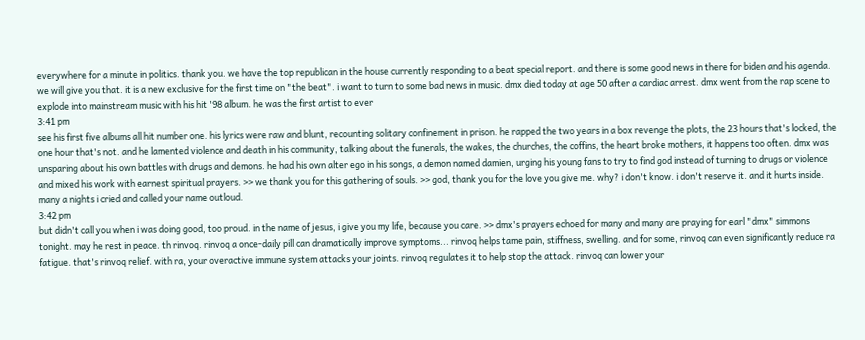everywhere for a minute in politics. thank you. we have the top republican in the house currently responding to a beat special report. and there is some good news in there for biden and his agenda. we will give you that. it is a new exclusive for the first time on "the beat". i want to turn to some bad news in music. dmx died today at age 50 after a cardiac arrest. dmx went from the rap scene to explode into mainstream music with his hit '98 album. he was the first artist to ever
3:41 pm
see his first five albums all hit number one. his lyrics were raw and blunt, recounting solitary confinement in prison. he rapped the two years in a box revenge the plots, the 23 hours that's locked, the one hour that's not. and he lamented violence and death in his community, talking about the funerals, the wakes, the churches, the coffins, the heart broke mothers, it happens too often. dmx was unsparing about his own battles with drugs and demons. he had his own alter ego in his songs, a demon named damien, urging his young fans to try to find god instead of turning to drugs or violence and mixed his work with earnest spiritual prayers. >> we thank you for this gathering of souls. >> god, thank you for the love you give me. why? i don't know. i don't reserve it. and it hurts inside. many a nights i cried and called your name outloud.
3:42 pm
but didn't call you when i was doing good, too proud. in the name of jesus, i give you my life, because you care. >> dmx's prayers echoed for many and many are praying for earl "dmx" simmons tonight. may he rest in peace. th rinvoq. rinvoq a once-daily pill can dramatically improve symptoms... rinvoq helps tame pain, stiffness, swelling. and for some, rinvoq can even significantly reduce ra fatigue. that's rinvoq relief. with ra, your overactive immune system attacks your joints. rinvoq regulates it to help stop the attack. rinvoq can lower your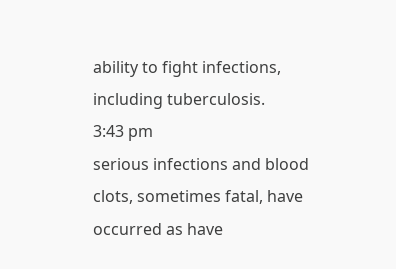ability to fight infections, including tuberculosis.
3:43 pm
serious infections and blood clots, sometimes fatal, have occurred as have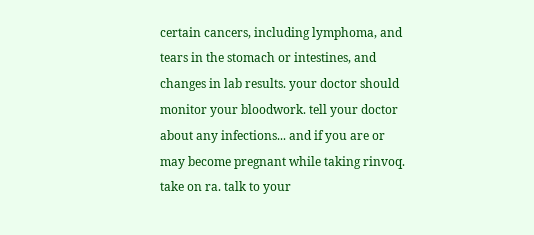certain cancers, including lymphoma, and tears in the stomach or intestines, and changes in lab results. your doctor should monitor your bloodwork. tell your doctor about any infections... and if you are or may become pregnant while taking rinvoq. take on ra. talk to your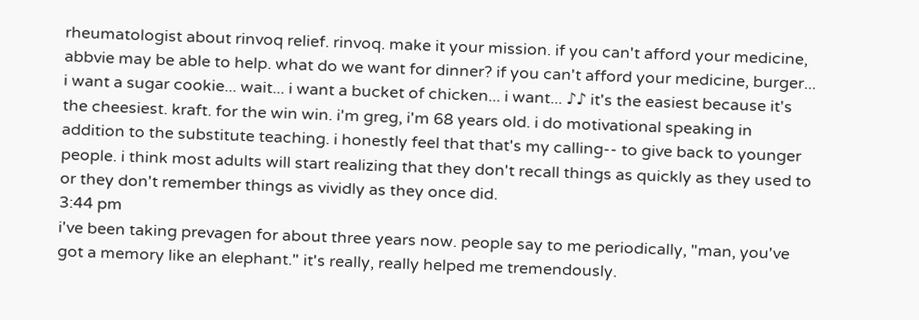rheumatologist about rinvoq relief. rinvoq. make it your mission. if you can't afford your medicine, abbvie may be able to help. what do we want for dinner? if you can't afford your medicine, burger... i want a sugar cookie... wait... i want a bucket of chicken... i want... ♪♪ it's the easiest because it's the cheesiest. kraft. for the win win. i'm greg, i'm 68 years old. i do motivational speaking in addition to the substitute teaching. i honestly feel that that's my calling-- to give back to younger people. i think most adults will start realizing that they don't recall things as quickly as they used to or they don't remember things as vividly as they once did.
3:44 pm
i've been taking prevagen for about three years now. people say to me periodically, "man, you've got a memory like an elephant." it's really, really helped me tremendously.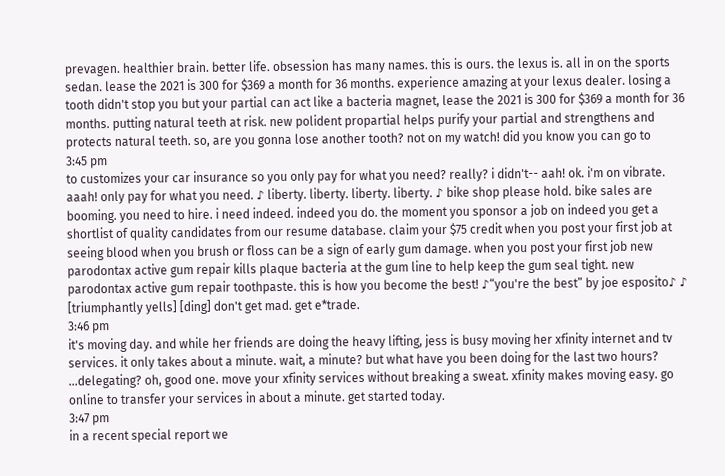prevagen. healthier brain. better life. obsession has many names. this is ours. the lexus is. all in on the sports sedan. lease the 2021 is 300 for $369 a month for 36 months. experience amazing at your lexus dealer. losing a tooth didn't stop you but your partial can act like a bacteria magnet, lease the 2021 is 300 for $369 a month for 36 months. putting natural teeth at risk. new polident propartial helps purify your partial and strengthens and protects natural teeth. so, are you gonna lose another tooth? not on my watch! did you know you can go to
3:45 pm
to customizes your car insurance so you only pay for what you need? really? i didn't-- aah! ok. i'm on vibrate. aaah! only pay for what you need. ♪ liberty. liberty. liberty. liberty. ♪ bike shop please hold. bike sales are booming. you need to hire. i need indeed. indeed you do. the moment you sponsor a job on indeed you get a shortlist of quality candidates from our resume database. claim your $75 credit when you post your first job at seeing blood when you brush or floss can be a sign of early gum damage. when you post your first job new parodontax active gum repair kills plaque bacteria at the gum line to help keep the gum seal tight. new parodontax active gum repair toothpaste. this is how you become the best! ♪“you're the best” by joe esposito♪ ♪ [triumphantly yells] [ding] don't get mad. get e*trade.
3:46 pm
it's moving day. and while her friends are doing the heavy lifting, jess is busy moving her xfinity internet and tv services. it only takes about a minute. wait, a minute? but what have you been doing for the last two hours? ...delegating? oh, good one. move your xfinity services without breaking a sweat. xfinity makes moving easy. go online to transfer your services in about a minute. get started today.
3:47 pm
in a recent special report we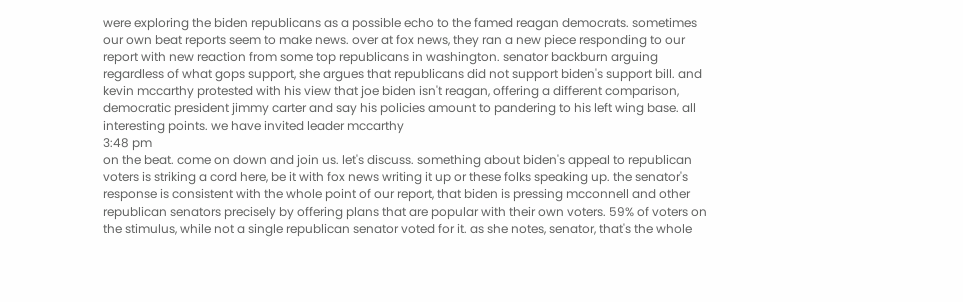were exploring the biden republicans as a possible echo to the famed reagan democrats. sometimes our own beat reports seem to make news. over at fox news, they ran a new piece responding to our report with new reaction from some top republicans in washington. senator backburn arguing regardless of what gops support, she argues that republicans did not support biden's support bill. and kevin mccarthy protested with his view that joe biden isn't reagan, offering a different comparison, democratic president jimmy carter and say his policies amount to pandering to his left wing base. all interesting points. we have invited leader mccarthy
3:48 pm
on the beat. come on down and join us. let's discuss. something about biden's appeal to republican voters is striking a cord here, be it with fox news writing it up or these folks speaking up. the senator's response is consistent with the whole point of our report, that biden is pressing mcconnell and other republican senators precisely by offering plans that are popular with their own voters. 59% of voters on the stimulus, while not a single republican senator voted for it. as she notes, senator, that's the whole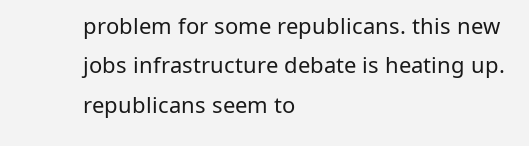problem for some republicans. this new jobs infrastructure debate is heating up. republicans seem to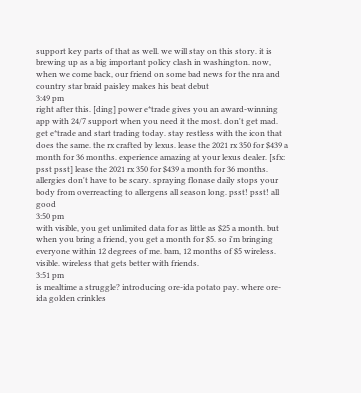support key parts of that as well. we will stay on this story. it is brewing up as a big important policy clash in washington. now, when we come back, our friend on some bad news for the nra and country star braid paisley makes his beat debut
3:49 pm
right after this. [ding] power e*trade gives you an award-winning app with 24/7 support when you need it the most. don't get mad. get e*trade and start trading today. stay restless with the icon that does the same. the rx crafted by lexus. lease the 2021 rx 350 for $439 a month for 36 months. experience amazing at your lexus dealer. [sfx: psst psst] lease the 2021 rx 350 for $439 a month for 36 months. allergies don't have to be scary. spraying flonase daily stops your body from overreacting to allergens all season long. psst! psst! all good
3:50 pm
with visible, you get unlimited data for as little as $25 a month. but when you bring a friend, you get a month for $5. so i'm bringing everyone within 12 degrees of me. bam, 12 months of $5 wireless. visible. wireless that gets better with friends.
3:51 pm
is mealtime a struggle? introducing ore-ida potato pay. where ore-ida golden crinkles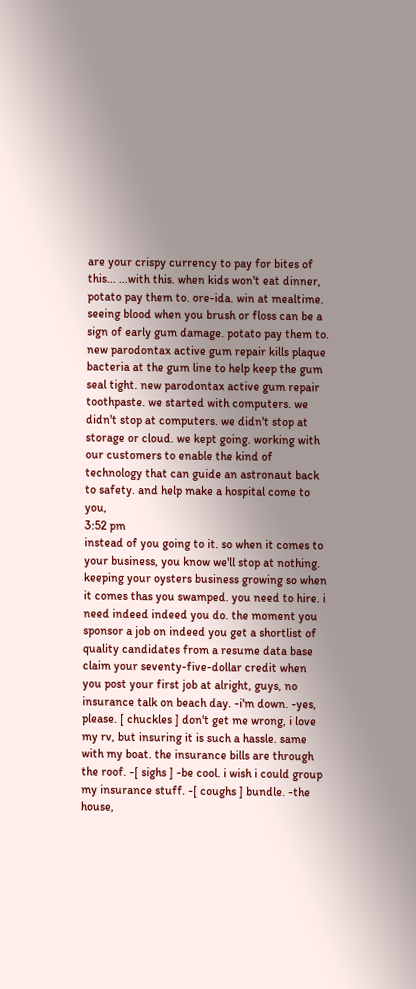are your crispy currency to pay for bites of this... ...with this. when kids won't eat dinner, potato pay them to. ore-ida. win at mealtime. seeing blood when you brush or floss can be a sign of early gum damage. potato pay them to. new parodontax active gum repair kills plaque bacteria at the gum line to help keep the gum seal tight. new parodontax active gum repair toothpaste. we started with computers. we didn't stop at computers. we didn't stop at storage or cloud. we kept going. working with our customers to enable the kind of technology that can guide an astronaut back to safety. and help make a hospital come to you,
3:52 pm
instead of you going to it. so when it comes to your business, you know we'll stop at nothing. keeping your oysters business growing so when it comes thas you swamped. you need to hire. i need indeed indeed you do. the moment you sponsor a job on indeed you get a shortlist of quality candidates from a resume data base claim your seventy-five-dollar credit when you post your first job at alright, guys, no insurance talk on beach day. -i'm down. -yes, please. [ chuckles ] don't get me wrong, i love my rv, but insuring it is such a hassle. same with my boat. the insurance bills are through the roof. -[ sighs ] -be cool. i wish i could group my insurance stuff. -[ coughs ] bundle. -the house,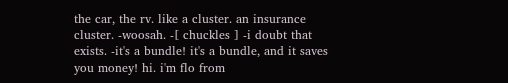the car, the rv. like a cluster. an insurance cluster. -woosah. -[ chuckles ] -i doubt that exists. -it's a bundle! it's a bundle, and it saves you money! hi. i'm flo from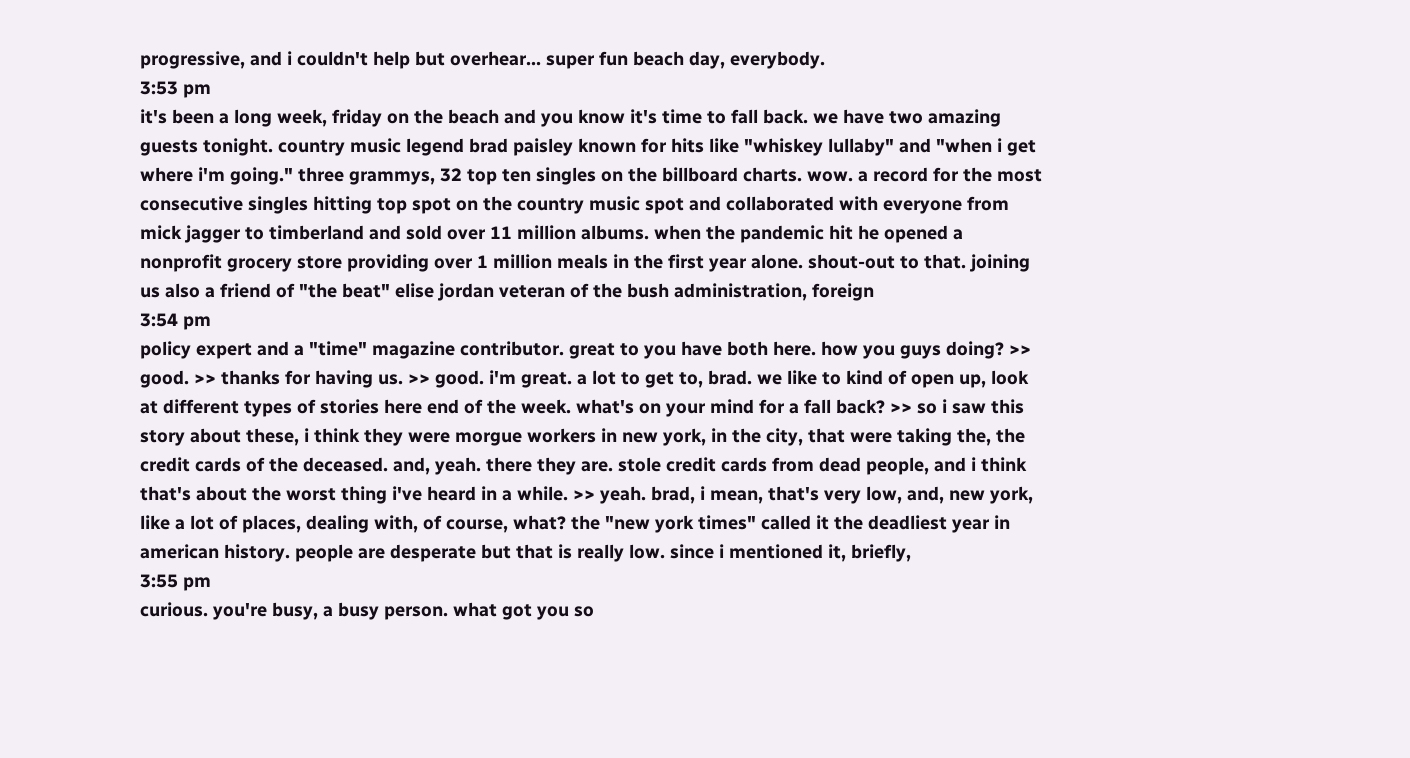progressive, and i couldn't help but overhear... super fun beach day, everybody.
3:53 pm
it's been a long week, friday on the beach and you know it's time to fall back. we have two amazing guests tonight. country music legend brad paisley known for hits like "whiskey lullaby" and "when i get where i'm going." three grammys, 32 top ten singles on the billboard charts. wow. a record for the most consecutive singles hitting top spot on the country music spot and collaborated with everyone from mick jagger to timberland and sold over 11 million albums. when the pandemic hit he opened a nonprofit grocery store providing over 1 million meals in the first year alone. shout-out to that. joining us also a friend of "the beat" elise jordan veteran of the bush administration, foreign
3:54 pm
policy expert and a "time" magazine contributor. great to you have both here. how you guys doing? >> good. >> thanks for having us. >> good. i'm great. a lot to get to, brad. we like to kind of open up, look at different types of stories here end of the week. what's on your mind for a fall back? >> so i saw this story about these, i think they were morgue workers in new york, in the city, that were taking the, the credit cards of the deceased. and, yeah. there they are. stole credit cards from dead people, and i think that's about the worst thing i've heard in a while. >> yeah. brad, i mean, that's very low, and, new york, like a lot of places, dealing with, of course, what? the "new york times" called it the deadliest year in american history. people are desperate but that is really low. since i mentioned it, briefly,
3:55 pm
curious. you're busy, a busy person. what got you so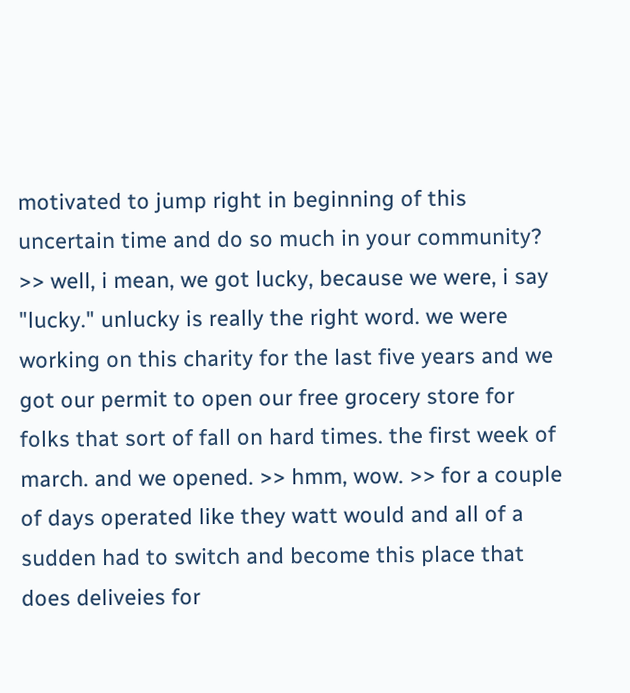motivated to jump right in beginning of this uncertain time and do so much in your community? >> well, i mean, we got lucky, because we were, i say "lucky." unlucky is really the right word. we were working on this charity for the last five years and we got our permit to open our free grocery store for folks that sort of fall on hard times. the first week of march. and we opened. >> hmm, wow. >> for a couple of days operated like they watt would and all of a sudden had to switch and become this place that does deliveies for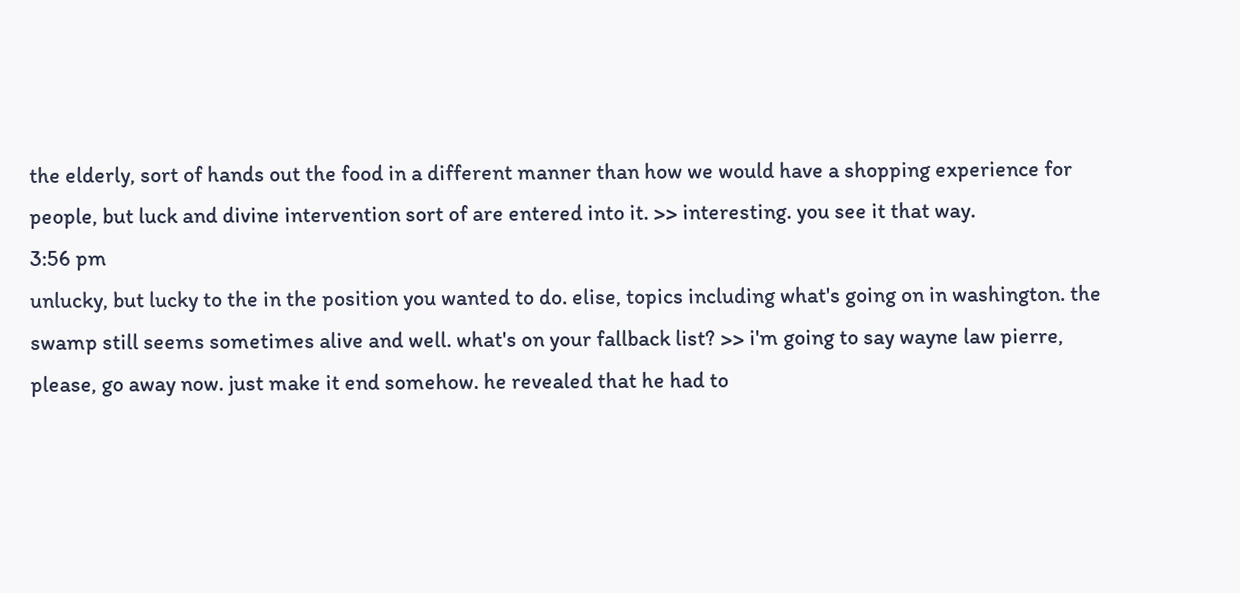the elderly, sort of hands out the food in a different manner than how we would have a shopping experience for people, but luck and divine intervention sort of are entered into it. >> interesting. you see it that way.
3:56 pm
unlucky, but lucky to the in the position you wanted to do. elise, topics including what's going on in washington. the swamp still seems sometimes alive and well. what's on your fallback list? >> i'm going to say wayne law pierre, please, go away now. just make it end somehow. he revealed that he had to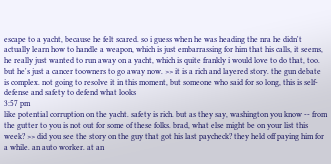escape to a yacht, because he felt scared. so i guess when he was heading the nra he didn't actually learn how to handle a weapon, which is just embarrassing for him that his calls, it seems, he really just wanted to run away on a yacht, which is quite frankly i would love to do that, too. but he's just a cancer toowners to go away now. >> it is a rich and layered story. the gun debate is complex. not going to resolve it in this moment, but someone who said for so long, this is self-defense and safety to defend what looks
3:57 pm
like potential corruption on the yacht. safety is rich. but as they say, washington you know -- from the gutter to you is not out for some of these folks. brad, what else might be on your list this week? >> did you see the story on the guy that got his last paycheck? they held off paying him for a while. an auto worker. at an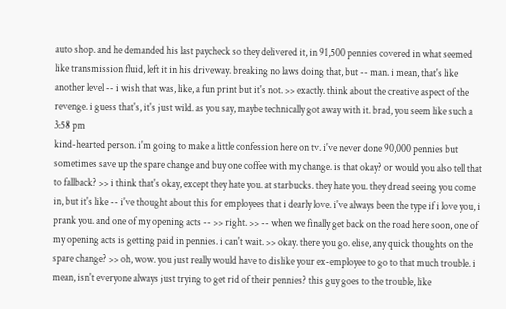auto shop. and he demanded his last paycheck so they delivered it, in 91,500 pennies covered in what seemed like transmission fluid, left it in his driveway. breaking no laws doing that, but -- man. i mean, that's like another level -- i wish that was, like, a fun print but it's not. >> exactly. think about the creative aspect of the revenge. i guess that's, it's just wild. as you say, maybe technically got away with it. brad, you seem like such a
3:58 pm
kind-hearted person. i'm going to make a little confession here on tv. i've never done 90,000 pennies but sometimes save up the spare change and buy one coffee with my change. is that okay? or would you also tell that to fallback? >> i think that's okay, except they hate you. at starbucks. they hate you. they dread seeing you come in, but it's like -- i've thought about this for employees that i dearly love. i've always been the type if i love you, i prank you. and one of my opening acts -- >> right. >> -- when we finally get back on the road here soon, one of my opening acts is getting paid in pennies. i can't wait. >> okay. there you go. elise, any quick thoughts on the spare change? >> oh, wow. you just really would have to dislike your ex-employee to go to that much trouble. i mean, isn't everyone always just trying to get rid of their pennies? this guy goes to the trouble, like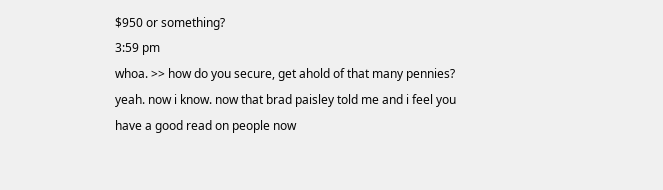$950 or something?
3:59 pm
whoa. >> how do you secure, get ahold of that many pennies? yeah. now i know. now that brad paisley told me and i feel you have a good read on people now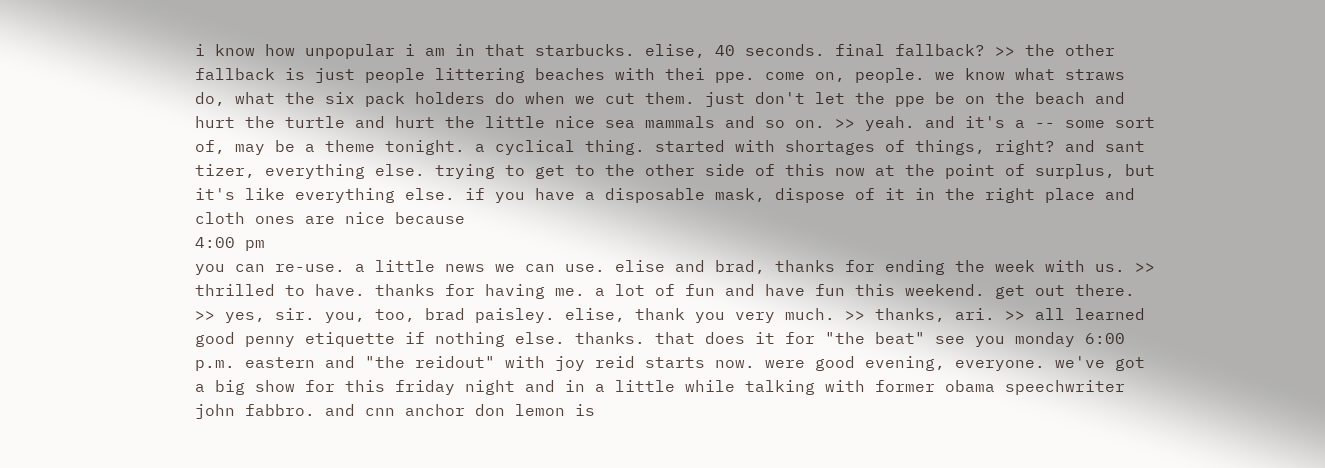i know how unpopular i am in that starbucks. elise, 40 seconds. final fallback? >> the other fallback is just people littering beaches with thei ppe. come on, people. we know what straws do, what the six pack holders do when we cut them. just don't let the ppe be on the beach and hurt the turtle and hurt the little nice sea mammals and so on. >> yeah. and it's a -- some sort of, may be a theme tonight. a cyclical thing. started with shortages of things, right? and sant tizer, everything else. trying to get to the other side of this now at the point of surplus, but it's like everything else. if you have a disposable mask, dispose of it in the right place and cloth ones are nice because
4:00 pm
you can re-use. a little news we can use. elise and brad, thanks for ending the week with us. >> thrilled to have. thanks for having me. a lot of fun and have fun this weekend. get out there. >> yes, sir. you, too, brad paisley. elise, thank you very much. >> thanks, ari. >> all learned good penny etiquette if nothing else. thanks. that does it for "the beat" see you monday 6:00 p.m. eastern and "the reidout" with joy reid starts now. were good evening, everyone. we've got a big show for this friday night and in a little while talking with former obama speechwriter john fabbro. and cnn anchor don lemon is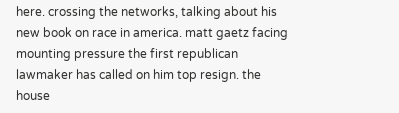here. crossing the networks, talking about his new book on race in america. matt gaetz facing mounting pressure the first republican lawmaker has called on him top resign. the house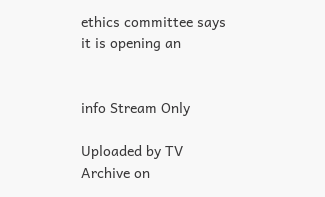ethics committee says it is opening an


info Stream Only

Uploaded by TV Archive on